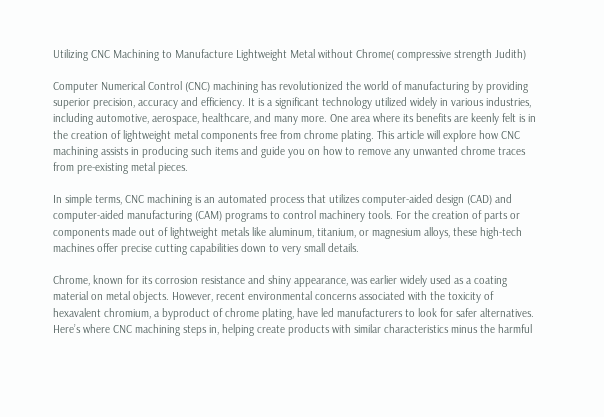Utilizing CNC Machining to Manufacture Lightweight Metal without Chrome( compressive strength Judith)

Computer Numerical Control (CNC) machining has revolutionized the world of manufacturing by providing superior precision, accuracy and efficiency. It is a significant technology utilized widely in various industries, including automotive, aerospace, healthcare, and many more. One area where its benefits are keenly felt is in the creation of lightweight metal components free from chrome plating. This article will explore how CNC machining assists in producing such items and guide you on how to remove any unwanted chrome traces from pre-existing metal pieces.

In simple terms, CNC machining is an automated process that utilizes computer-aided design (CAD) and computer-aided manufacturing (CAM) programs to control machinery tools. For the creation of parts or components made out of lightweight metals like aluminum, titanium, or magnesium alloys, these high-tech machines offer precise cutting capabilities down to very small details.

Chrome, known for its corrosion resistance and shiny appearance, was earlier widely used as a coating material on metal objects. However, recent environmental concerns associated with the toxicity of hexavalent chromium, a byproduct of chrome plating, have led manufacturers to look for safer alternatives. Here’s where CNC machining steps in, helping create products with similar characteristics minus the harmful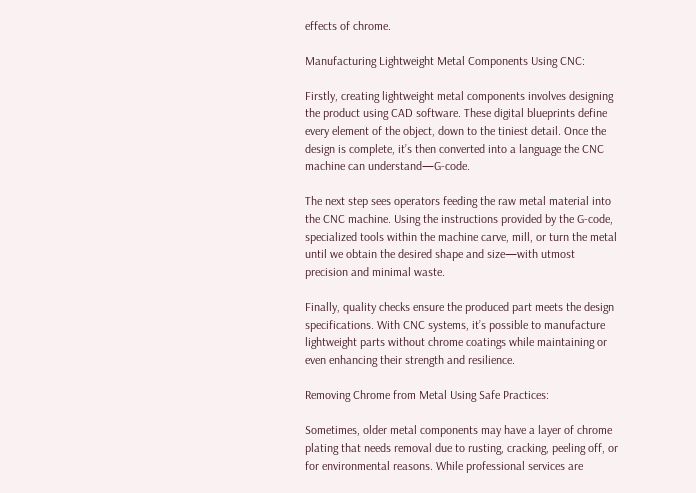effects of chrome.

Manufacturing Lightweight Metal Components Using CNC:

Firstly, creating lightweight metal components involves designing the product using CAD software. These digital blueprints define every element of the object, down to the tiniest detail. Once the design is complete, it’s then converted into a language the CNC machine can understand—G-code.

The next step sees operators feeding the raw metal material into the CNC machine. Using the instructions provided by the G-code, specialized tools within the machine carve, mill, or turn the metal until we obtain the desired shape and size—with utmost precision and minimal waste.

Finally, quality checks ensure the produced part meets the design specifications. With CNC systems, it’s possible to manufacture lightweight parts without chrome coatings while maintaining or even enhancing their strength and resilience.

Removing Chrome from Metal Using Safe Practices:

Sometimes, older metal components may have a layer of chrome plating that needs removal due to rusting, cracking, peeling off, or for environmental reasons. While professional services are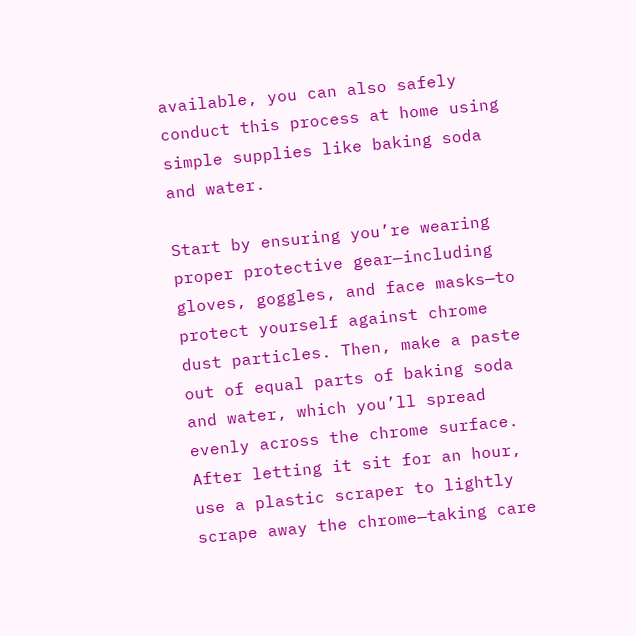available, you can also safely conduct this process at home using simple supplies like baking soda and water.

Start by ensuring you’re wearing proper protective gear—including gloves, goggles, and face masks—to protect yourself against chrome dust particles. Then, make a paste out of equal parts of baking soda and water, which you’ll spread evenly across the chrome surface. After letting it sit for an hour, use a plastic scraper to lightly scrape away the chrome—taking care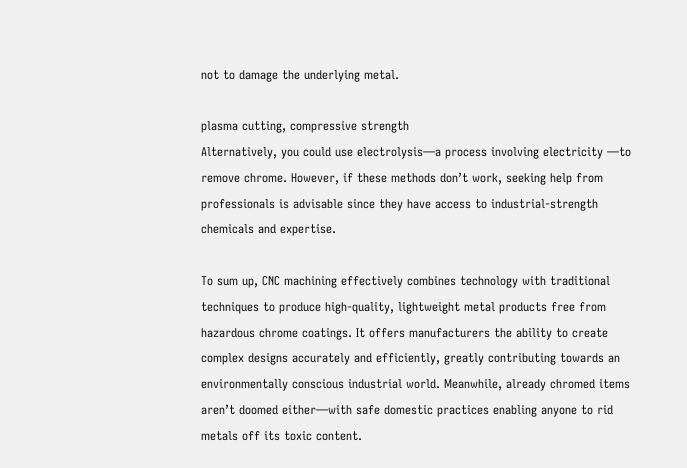not to damage the underlying metal.

plasma cutting, compressive strength
Alternatively, you could use electrolysis—a process involving electricity —to remove chrome. However, if these methods don’t work, seeking help from professionals is advisable since they have access to industrial-strength chemicals and expertise.

To sum up, CNC machining effectively combines technology with traditional techniques to produce high-quality, lightweight metal products free from hazardous chrome coatings. It offers manufacturers the ability to create complex designs accurately and efficiently, greatly contributing towards an environmentally conscious industrial world. Meanwhile, already chromed items aren’t doomed either—with safe domestic practices enabling anyone to rid metals off its toxic content.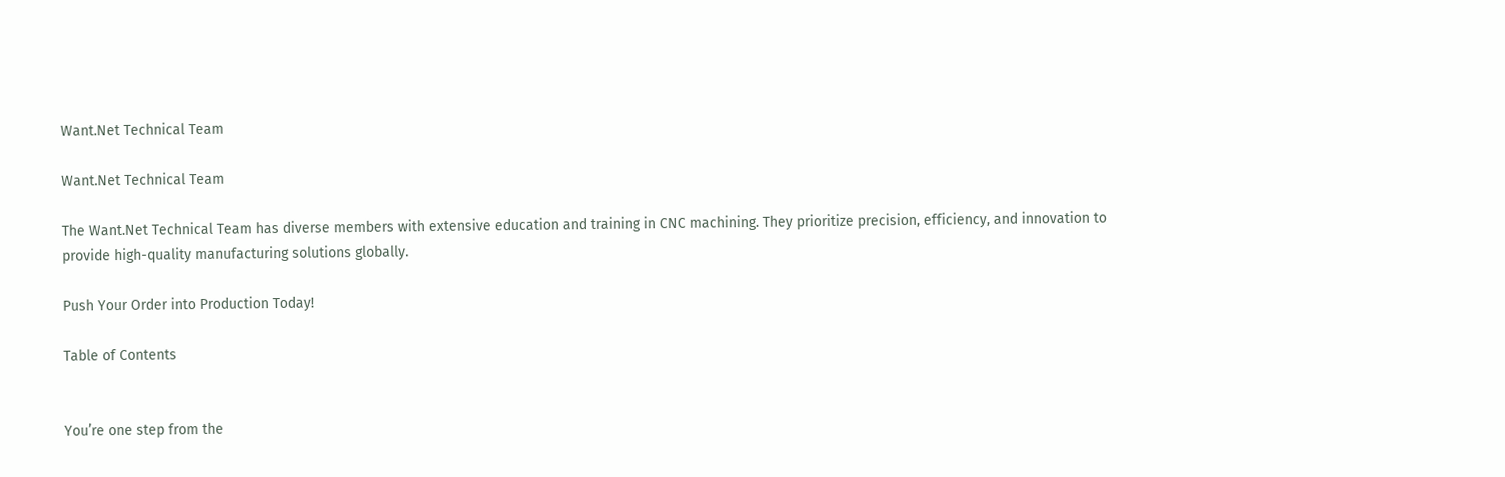Want.Net Technical Team

Want.Net Technical Team

The Want.Net Technical Team has diverse members with extensive education and training in CNC machining. They prioritize precision, efficiency, and innovation to provide high-quality manufacturing solutions globally.

Push Your Order into Production Today!

Table of Contents


You’re one step from the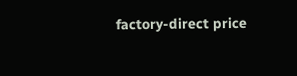factory-direct price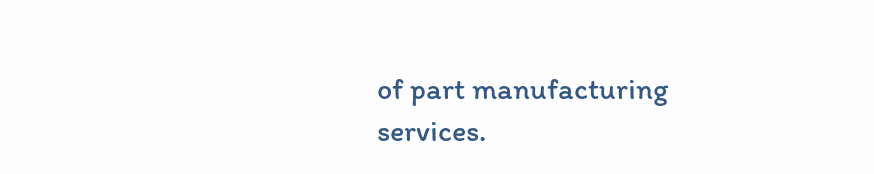of part manufacturing services.